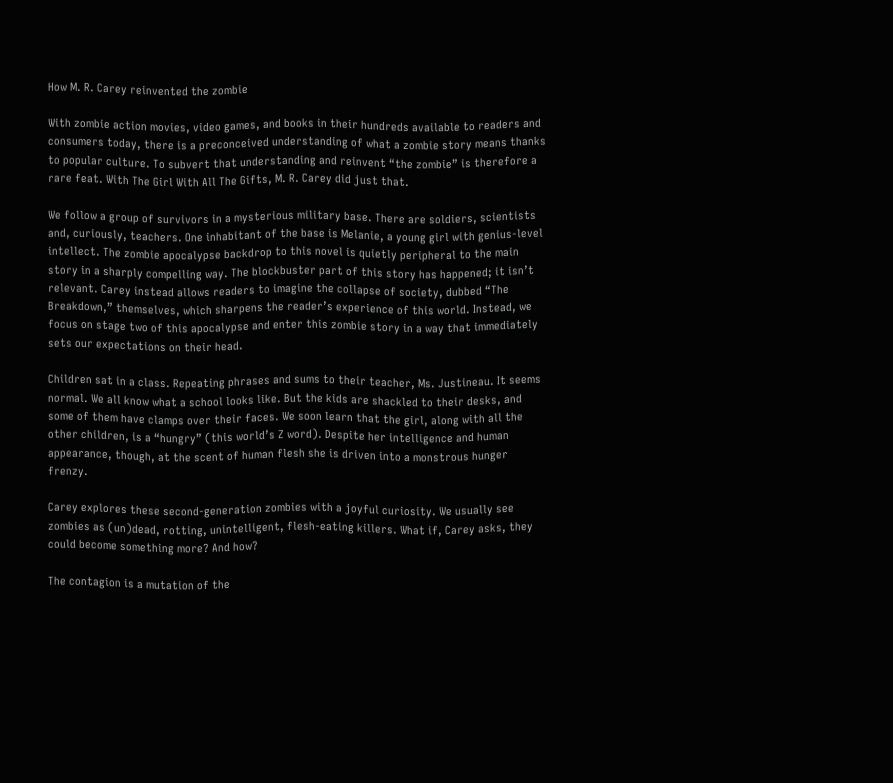How M. R. Carey reinvented the zombie

With zombie action movies, video games, and books in their hundreds available to readers and consumers today, there is a preconceived understanding of what a zombie story means thanks to popular culture. To subvert that understanding and reinvent “the zombie” is therefore a rare feat. With The Girl With All The Gifts, M. R. Carey did just that.

We follow a group of survivors in a mysterious military base. There are soldiers, scientists and, curiously, teachers. One inhabitant of the base is Melanie, a young girl with genius-level intellect. The zombie apocalypse backdrop to this novel is quietly peripheral to the main story in a sharply compelling way. The blockbuster part of this story has happened; it isn’t relevant. Carey instead allows readers to imagine the collapse of society, dubbed “The Breakdown,” themselves, which sharpens the reader’s experience of this world. Instead, we focus on stage two of this apocalypse and enter this zombie story in a way that immediately sets our expectations on their head.

Children sat in a class. Repeating phrases and sums to their teacher, Ms. Justineau. It seems normal. We all know what a school looks like. But the kids are shackled to their desks, and some of them have clamps over their faces. We soon learn that the girl, along with all the other children, is a “hungry” (this world’s Z word). Despite her intelligence and human appearance, though, at the scent of human flesh she is driven into a monstrous hunger frenzy.

Carey explores these second-generation zombies with a joyful curiosity. We usually see zombies as (un)dead, rotting, unintelligent, flesh-eating killers. What if, Carey asks, they could become something more? And how?

The contagion is a mutation of the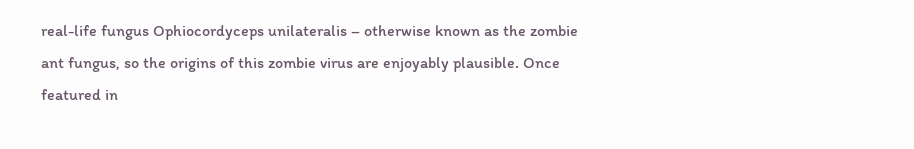real-life fungus Ophiocordyceps unilateralis – otherwise known as the zombie ant fungus, so the origins of this zombie virus are enjoyably plausible. Once featured in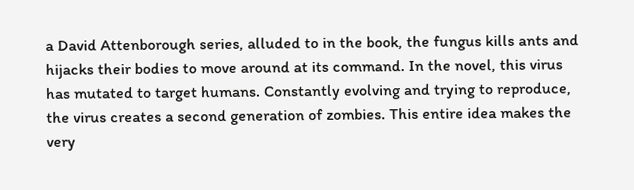a David Attenborough series, alluded to in the book, the fungus kills ants and hijacks their bodies to move around at its command. In the novel, this virus has mutated to target humans. Constantly evolving and trying to reproduce, the virus creates a second generation of zombies. This entire idea makes the very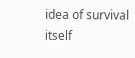idea of survival itself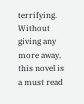terrifying. Without giving any more away, this novel is a must read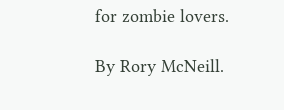for zombie lovers.

By Rory McNeill.